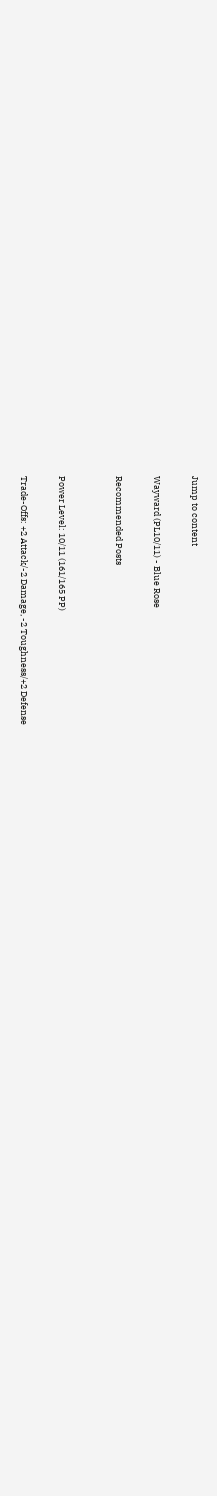Jump to content

Wayward (PL10/11) - Blue Rose

Recommended Posts


Power Level: 10/11 (161/165 PP)

Trade-Offs: +2 Attack/-2 Damage, -2 Toughness/+2 Defense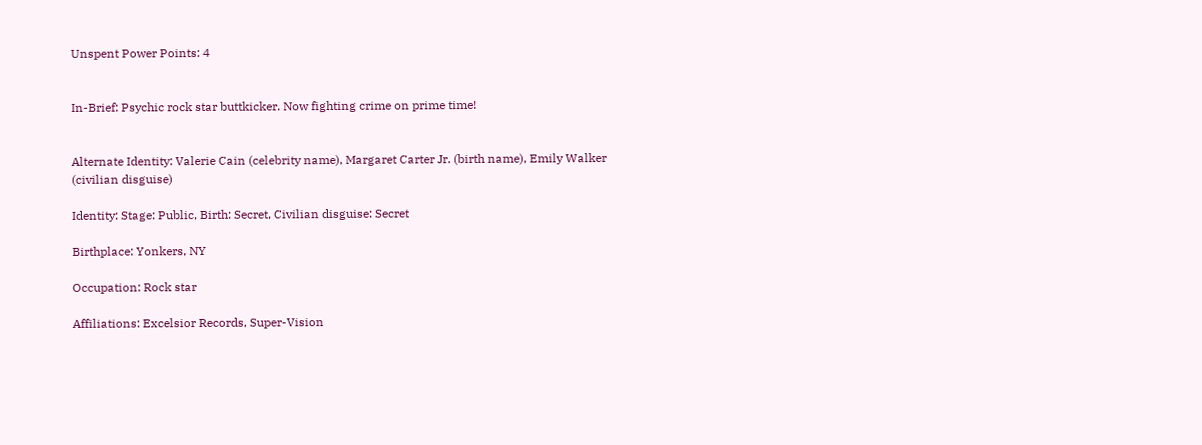Unspent Power Points: 4


In-Brief: Psychic rock star buttkicker. Now fighting crime on prime time!


Alternate Identity: Valerie Cain (celebrity name), Margaret Carter Jr. (birth name), Emily Walker (civilian disguise)

Identity: Stage: Public, Birth: Secret, Civilian disguise: Secret

Birthplace: Yonkers, NY

Occupation: Rock star

Affiliations: Excelsior Records, Super-Vision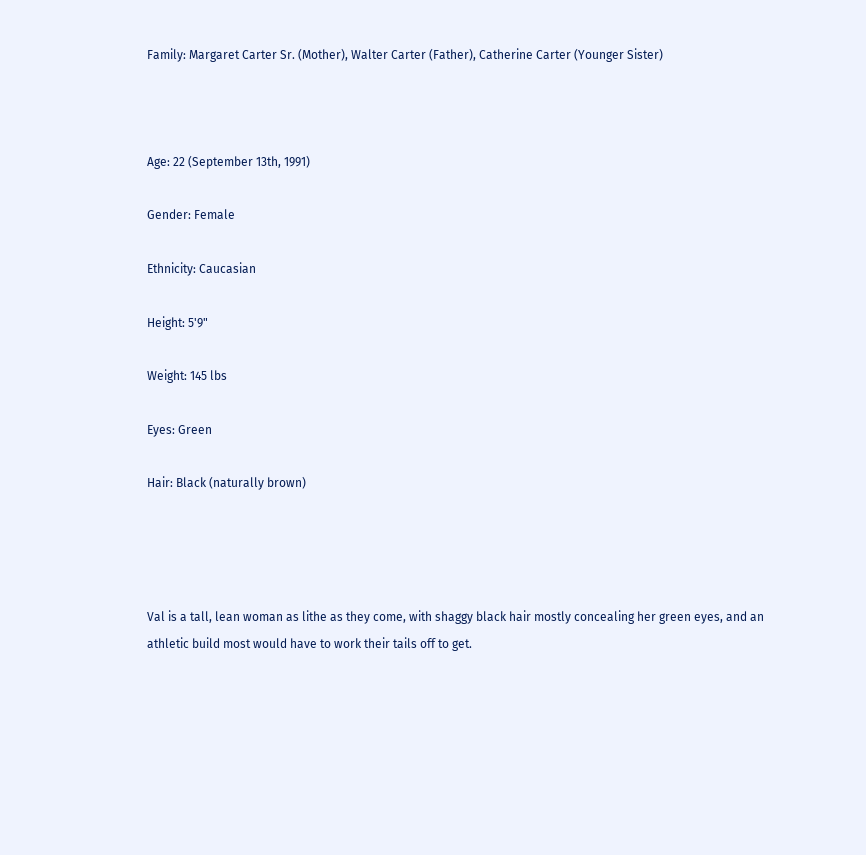Family: Margaret Carter Sr. (Mother), Walter Carter (Father), Catherine Carter (Younger Sister)



Age: 22 (September 13th, 1991)

Gender: Female

Ethnicity: Caucasian

Height: 5'9"

Weight: 145 lbs

Eyes: Green

Hair: Black (naturally brown)




Val is a tall, lean woman as lithe as they come, with shaggy black hair mostly concealing her green eyes, and an athletic build most would have to work their tails off to get.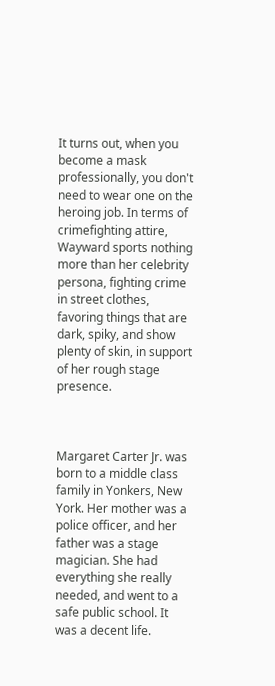It turns out, when you become a mask professionally, you don't need to wear one on the heroing job. In terms of crimefighting attire, Wayward sports nothing more than her celebrity persona, fighting crime in street clothes, favoring things that are dark, spiky, and show plenty of skin, in support of her rough stage presence.



Margaret Carter Jr. was born to a middle class family in Yonkers, New York. Her mother was a police officer, and her father was a stage magician. She had everything she really needed, and went to a safe public school. It was a decent life.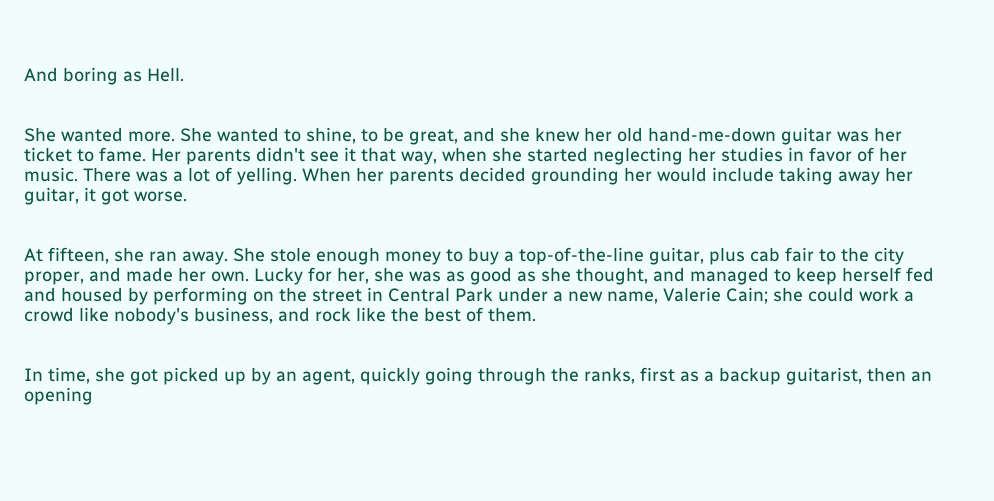And boring as Hell.


She wanted more. She wanted to shine, to be great, and she knew her old hand-me-down guitar was her ticket to fame. Her parents didn't see it that way, when she started neglecting her studies in favor of her music. There was a lot of yelling. When her parents decided grounding her would include taking away her guitar, it got worse.


At fifteen, she ran away. She stole enough money to buy a top-of-the-line guitar, plus cab fair to the city proper, and made her own. Lucky for her, she was as good as she thought, and managed to keep herself fed and housed by performing on the street in Central Park under a new name, Valerie Cain; she could work a crowd like nobody's business, and rock like the best of them.


In time, she got picked up by an agent, quickly going through the ranks, first as a backup guitarist, then an opening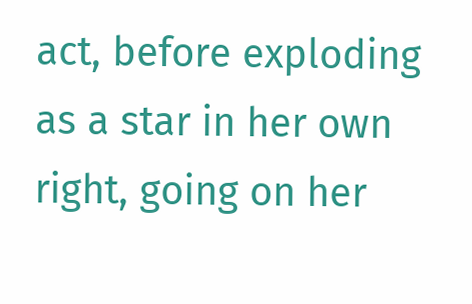act, before exploding as a star in her own right, going on her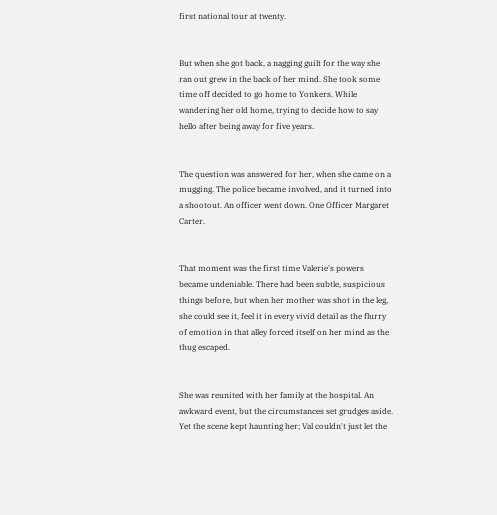first national tour at twenty.


But when she got back, a nagging guilt for the way she ran out grew in the back of her mind. She took some time off decided to go home to Yonkers. While wandering her old home, trying to decide how to say hello after being away for five years.


The question was answered for her, when she came on a mugging. The police became involved, and it turned into a shootout. An officer went down. One Officer Margaret Carter.


That moment was the first time Valerie's powers became undeniable. There had been subtle, suspicious things before, but when her mother was shot in the leg, she could see it, feel it in every vivid detail as the flurry of emotion in that alley forced itself on her mind as the thug escaped.


She was reunited with her family at the hospital. An awkward event, but the circumstances set grudges aside. Yet the scene kept haunting her; Val couldn't just let the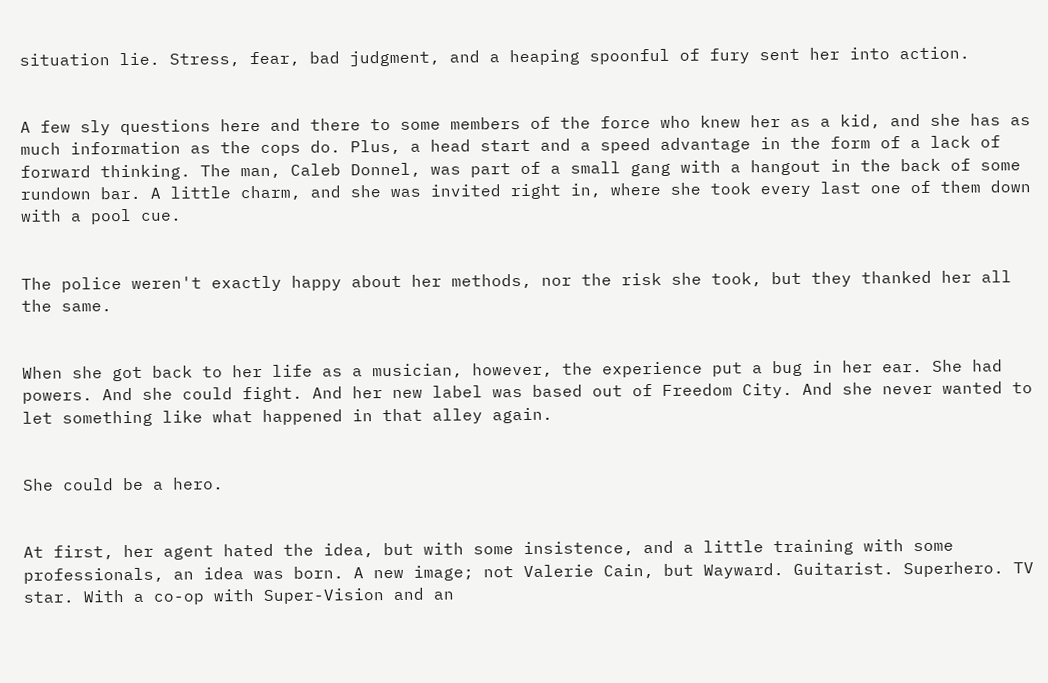situation lie. Stress, fear, bad judgment, and a heaping spoonful of fury sent her into action.


A few sly questions here and there to some members of the force who knew her as a kid, and she has as much information as the cops do. Plus, a head start and a speed advantage in the form of a lack of forward thinking. The man, Caleb Donnel, was part of a small gang with a hangout in the back of some rundown bar. A little charm, and she was invited right in, where she took every last one of them down with a pool cue.


The police weren't exactly happy about her methods, nor the risk she took, but they thanked her all the same.


When she got back to her life as a musician, however, the experience put a bug in her ear. She had powers. And she could fight. And her new label was based out of Freedom City. And she never wanted to let something like what happened in that alley again.


She could be a hero.


At first, her agent hated the idea, but with some insistence, and a little training with some professionals, an idea was born. A new image; not Valerie Cain, but Wayward. Guitarist. Superhero. TV star. With a co-op with Super-Vision and an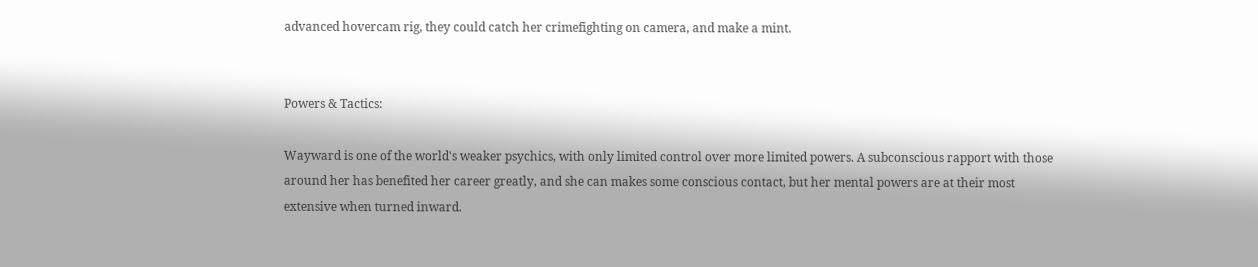advanced hovercam rig, they could catch her crimefighting on camera, and make a mint.


Powers & Tactics:

Wayward is one of the world's weaker psychics, with only limited control over more limited powers. A subconscious rapport with those around her has benefited her career greatly, and she can makes some conscious contact, but her mental powers are at their most extensive when turned inward.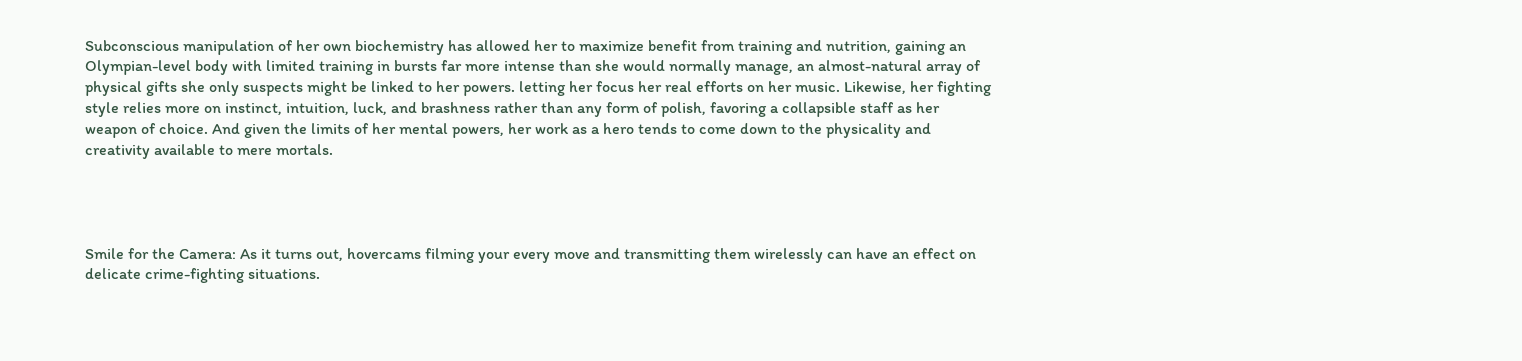Subconscious manipulation of her own biochemistry has allowed her to maximize benefit from training and nutrition, gaining an Olympian-level body with limited training in bursts far more intense than she would normally manage, an almost-natural array of physical gifts she only suspects might be linked to her powers. letting her focus her real efforts on her music. Likewise, her fighting style relies more on instinct, intuition, luck, and brashness rather than any form of polish, favoring a collapsible staff as her weapon of choice. And given the limits of her mental powers, her work as a hero tends to come down to the physicality and creativity available to mere mortals.




Smile for the Camera: As it turns out, hovercams filming your every move and transmitting them wirelessly can have an effect on delicate crime-fighting situations.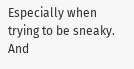Especially when trying to be sneaky. And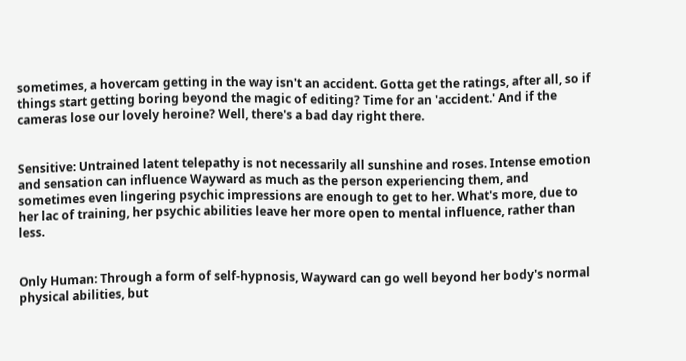sometimes, a hovercam getting in the way isn't an accident. Gotta get the ratings, after all, so if things start getting boring beyond the magic of editing? Time for an 'accident.' And if the cameras lose our lovely heroine? Well, there's a bad day right there.


Sensitive: Untrained latent telepathy is not necessarily all sunshine and roses. Intense emotion and sensation can influence Wayward as much as the person experiencing them, and sometimes even lingering psychic impressions are enough to get to her. What's more, due to her lac of training, her psychic abilities leave her more open to mental influence, rather than less.


Only Human: Through a form of self-hypnosis, Wayward can go well beyond her body's normal physical abilities, but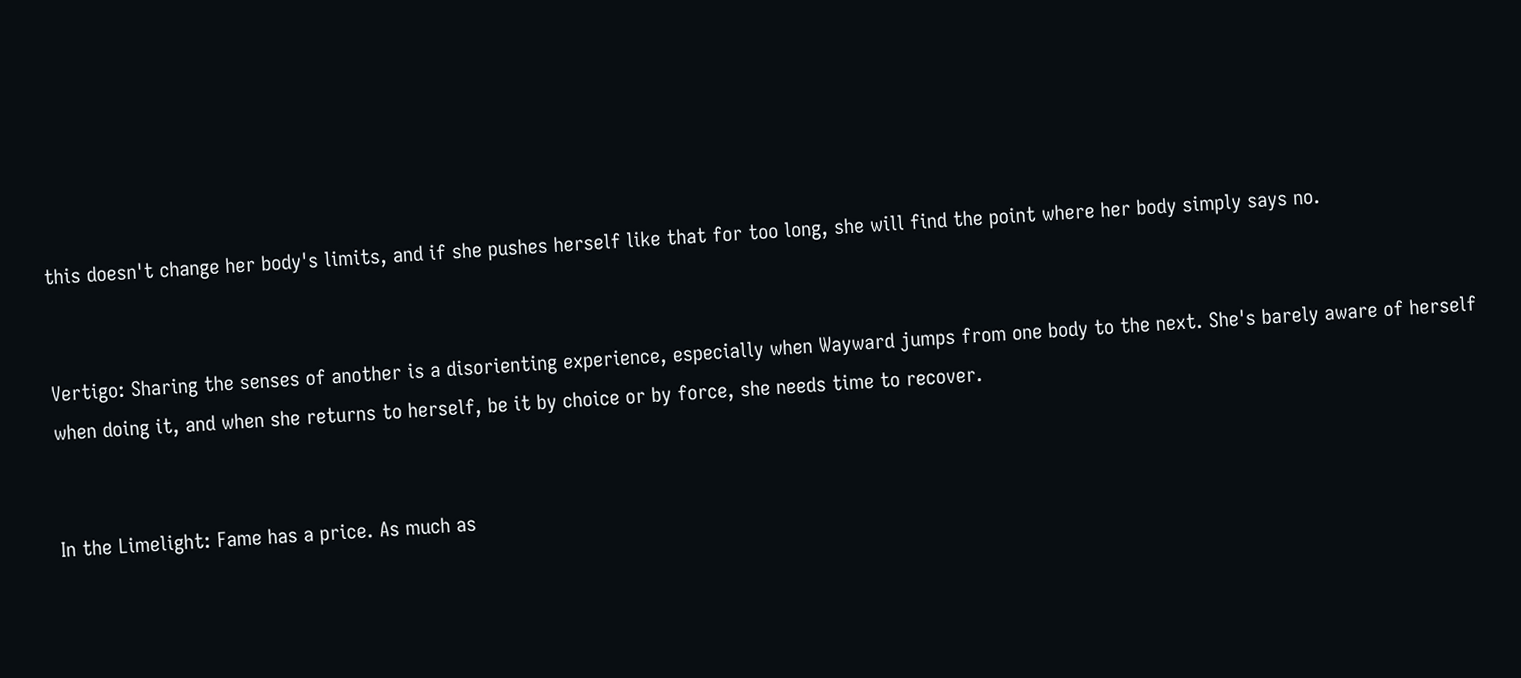this doesn't change her body's limits, and if she pushes herself like that for too long, she will find the point where her body simply says no.


Vertigo: Sharing the senses of another is a disorienting experience, especially when Wayward jumps from one body to the next. She's barely aware of herself when doing it, and when she returns to herself, be it by choice or by force, she needs time to recover.


In the Limelight: Fame has a price. As much as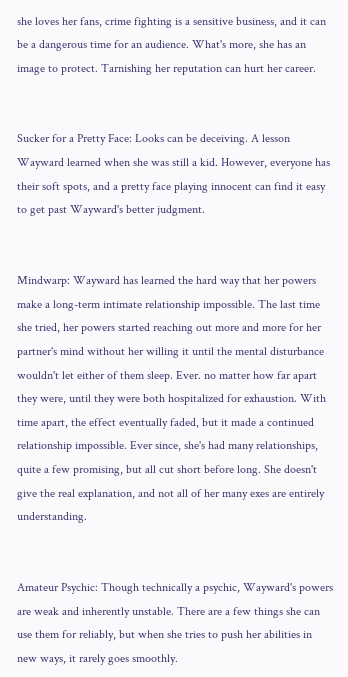she loves her fans, crime fighting is a sensitive business, and it can be a dangerous time for an audience. What's more, she has an image to protect. Tarnishing her reputation can hurt her career.


Sucker for a Pretty Face: Looks can be deceiving. A lesson Wayward learned when she was still a kid. However, everyone has their soft spots, and a pretty face playing innocent can find it easy to get past Wayward's better judgment.


Mindwarp: Wayward has learned the hard way that her powers make a long-term intimate relationship impossible. The last time she tried, her powers started reaching out more and more for her partner's mind without her willing it until the mental disturbance wouldn't let either of them sleep. Ever. no matter how far apart they were, until they were both hospitalized for exhaustion. With time apart, the effect eventually faded, but it made a continued relationship impossible. Ever since, she's had many relationships, quite a few promising, but all cut short before long. She doesn't give the real explanation, and not all of her many exes are entirely understanding.


Amateur Psychic: Though technically a psychic, Wayward's powers are weak and inherently unstable. There are a few things she can use them for reliably, but when she tries to push her abilities in new ways, it rarely goes smoothly.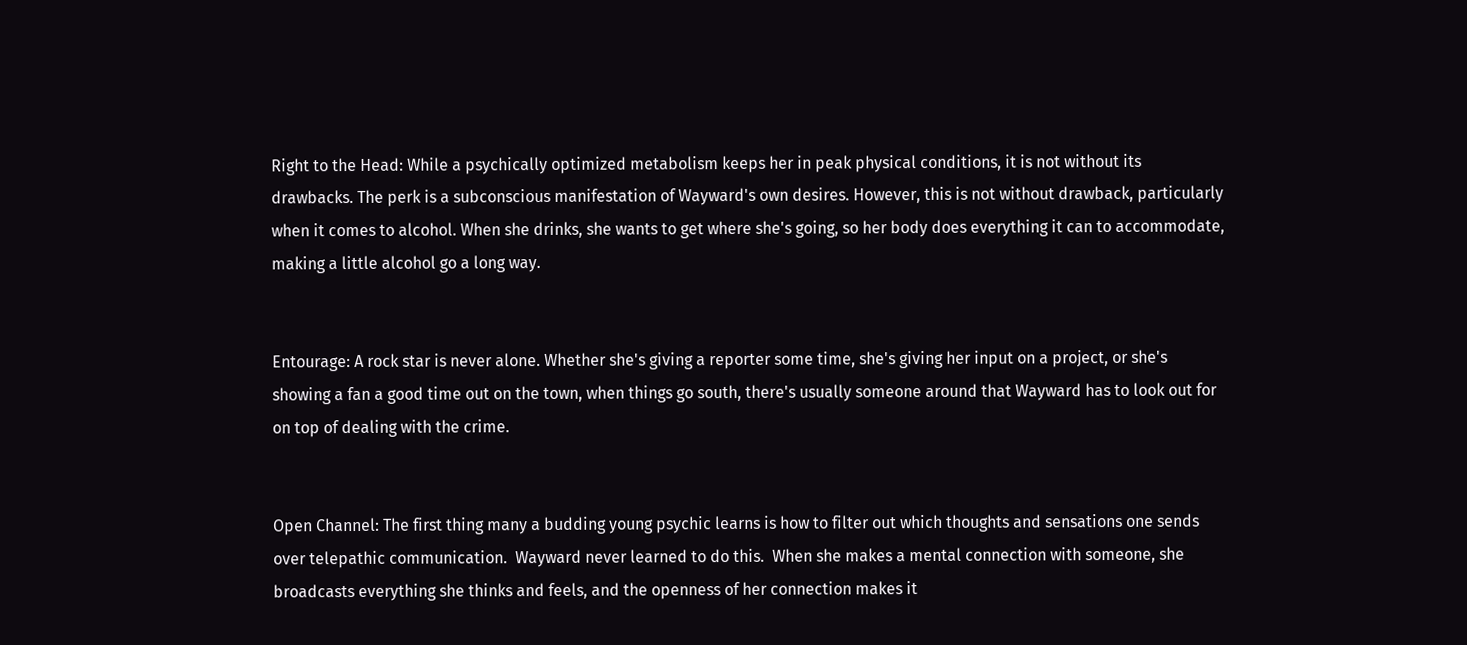Right to the Head: While a psychically optimized metabolism keeps her in peak physical conditions, it is not without its drawbacks. The perk is a subconscious manifestation of Wayward's own desires. However, this is not without drawback, particularly when it comes to alcohol. When she drinks, she wants to get where she's going, so her body does everything it can to accommodate, making a little alcohol go a long way.


Entourage: A rock star is never alone. Whether she's giving a reporter some time, she's giving her input on a project, or she's showing a fan a good time out on the town, when things go south, there's usually someone around that Wayward has to look out for on top of dealing with the crime.


Open Channel: The first thing many a budding young psychic learns is how to filter out which thoughts and sensations one sends over telepathic communication.  Wayward never learned to do this.  When she makes a mental connection with someone, she broadcasts everything she thinks and feels, and the openness of her connection makes it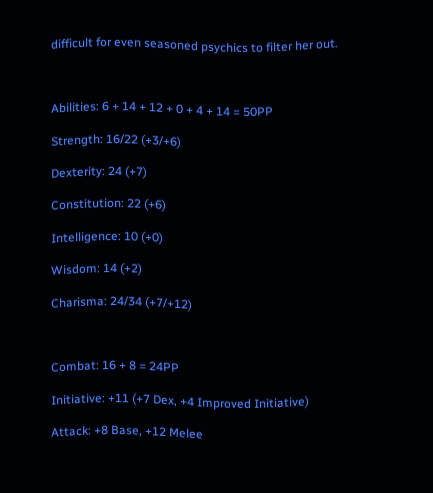difficult for even seasoned psychics to filter her out.



Abilities: 6 + 14 + 12 + 0 + 4 + 14 = 50PP

Strength: 16/22 (+3/+6)

Dexterity: 24 (+7)

Constitution: 22 (+6)

Intelligence: 10 (+0)

Wisdom: 14 (+2)

Charisma: 24/34 (+7/+12)



Combat: 16 + 8 = 24PP

Initiative: +11 (+7 Dex, +4 Improved Initiative)

Attack: +8 Base, +12 Melee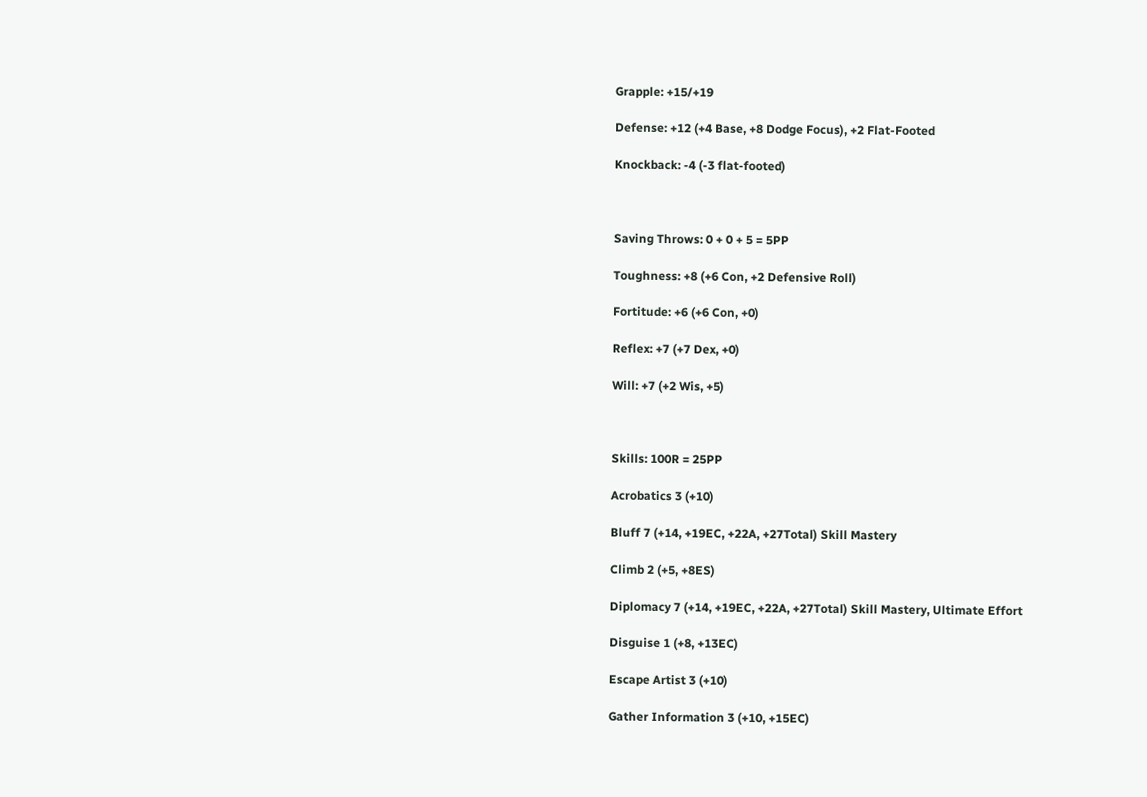Grapple: +15/+19

Defense: +12 (+4 Base, +8 Dodge Focus), +2 Flat-Footed

Knockback: -4 (-3 flat-footed)



Saving Throws: 0 + 0 + 5 = 5PP

Toughness: +8 (+6 Con, +2 Defensive Roll)

Fortitude: +6 (+6 Con, +0)

Reflex: +7 (+7 Dex, +0)

Will: +7 (+2 Wis, +5)



Skills: 100R = 25PP

Acrobatics 3 (+10)

Bluff 7 (+14, +19EC, +22A, +27Total) Skill Mastery

Climb 2 (+5, +8ES)

Diplomacy 7 (+14, +19EC, +22A, +27Total) Skill Mastery, Ultimate Effort

Disguise 1 (+8, +13EC)

Escape Artist 3 (+10)

Gather Information 3 (+10, +15EC)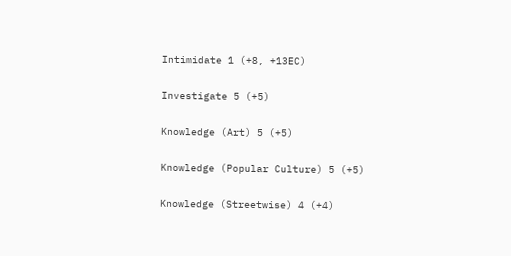Intimidate 1 (+8, +13EC)

Investigate 5 (+5)

Knowledge (Art) 5 (+5)

Knowledge (Popular Culture) 5 (+5)

Knowledge (Streetwise) 4 (+4)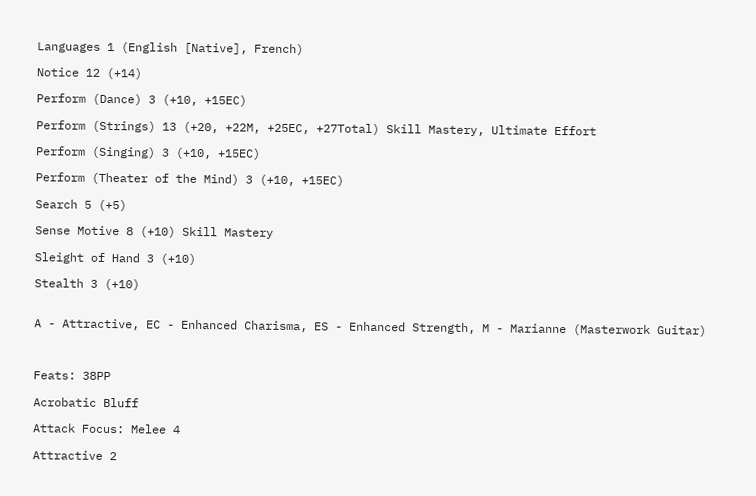Languages 1 (English [Native], French)

Notice 12 (+14)

Perform (Dance) 3 (+10, +15EC)

Perform (Strings) 13 (+20, +22M, +25EC, +27Total) Skill Mastery, Ultimate Effort

Perform (Singing) 3 (+10, +15EC)

Perform (Theater of the Mind) 3 (+10, +15EC)

Search 5 (+5)

Sense Motive 8 (+10) Skill Mastery

Sleight of Hand 3 (+10)

Stealth 3 (+10)


A - Attractive, EC - Enhanced Charisma, ES - Enhanced Strength, M - Marianne (Masterwork Guitar)



Feats: 38PP

Acrobatic Bluff

Attack Focus: Melee 4

Attractive 2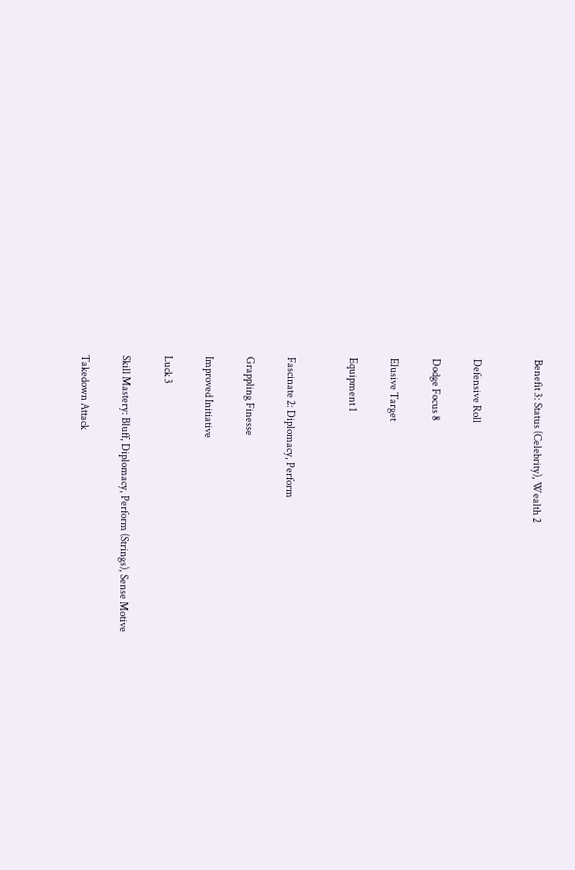Benefit 3: Status (Celebrity), Wealth 2


Defensive Roll

Dodge Focus 8

Elusive Target

Equipment 1


Fascinate 2: Diplomacy, Perform

Grappling Finesse

Improved Initiative

Luck 3

Skill Mastery: Bluff, Diplomacy, Perform (Strings), Sense Motive

Takedown Attack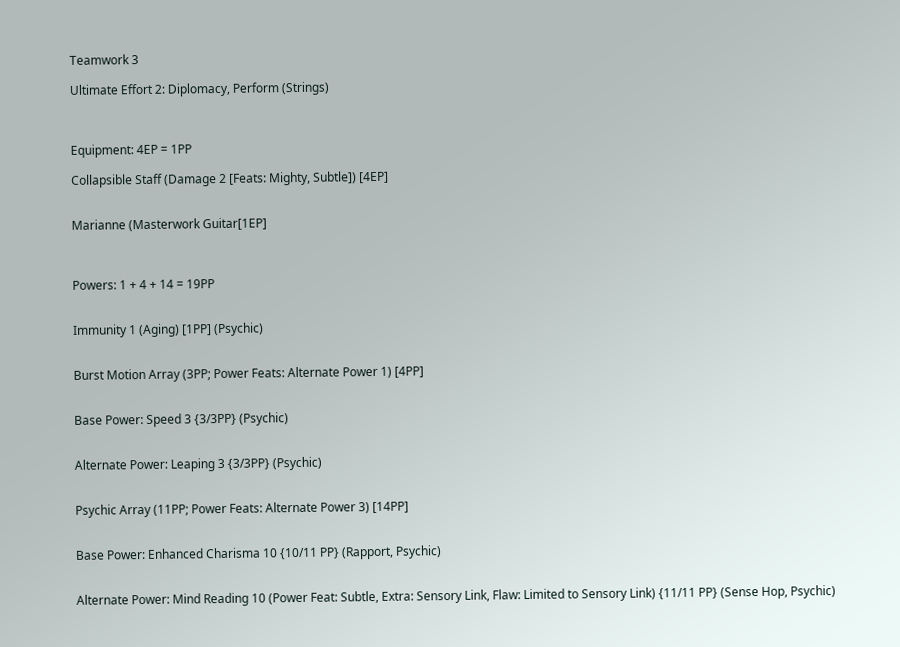Teamwork 3

Ultimate Effort 2: Diplomacy, Perform (Strings)



Equipment: 4EP = 1PP

Collapsible Staff (Damage 2 [Feats: Mighty, Subtle]) [4EP]


Marianne (Masterwork Guitar[1EP]



Powers: 1 + 4 + 14 = 19PP


Immunity 1 (Aging) [1PP] (Psychic)


Burst Motion Array (3PP; Power Feats: Alternate Power 1) [4PP]


Base Power: Speed 3 {3/3PP} (Psychic)


Alternate Power: Leaping 3 {3/3PP} (Psychic)


Psychic Array (11PP; Power Feats: Alternate Power 3) [14PP]


Base Power: Enhanced Charisma 10 {10/11 PP} (Rapport, Psychic)


Alternate Power: Mind Reading 10 (Power Feat: Subtle, Extra: Sensory Link, Flaw: Limited to Sensory Link) {11/11 PP} (Sense Hop, Psychic)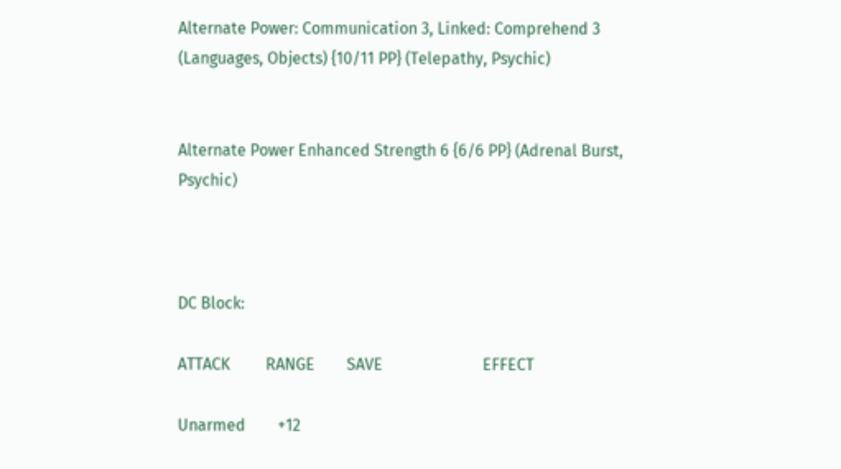Alternate Power: Communication 3, Linked: Comprehend 3 (Languages, Objects) {10/11 PP} (Telepathy, Psychic)


Alternate Power Enhanced Strength 6 {6/6 PP} (Adrenal Burst, Psychic)



DC Block:

ATTACK         RANGE        SAVE                         EFFECT

Unarmed        +12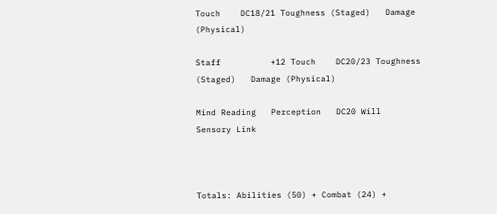Touch    DC18/21 Toughness (Staged)   Damage (Physical)

Staff          +12 Touch    DC20/23 Toughness (Staged)   Damage (Physical)

Mind Reading   Perception   DC20 Will                    Sensory Link



Totals: Abilities (50) + Combat (24) +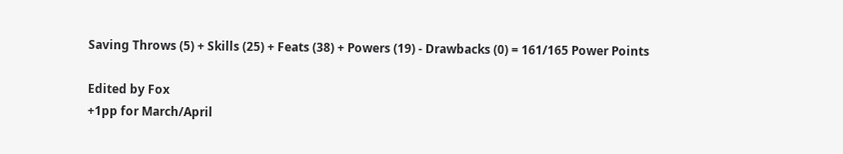Saving Throws (5) + Skills (25) + Feats (38) + Powers (19) - Drawbacks (0) = 161/165 Power Points

Edited by Fox
+1pp for March/April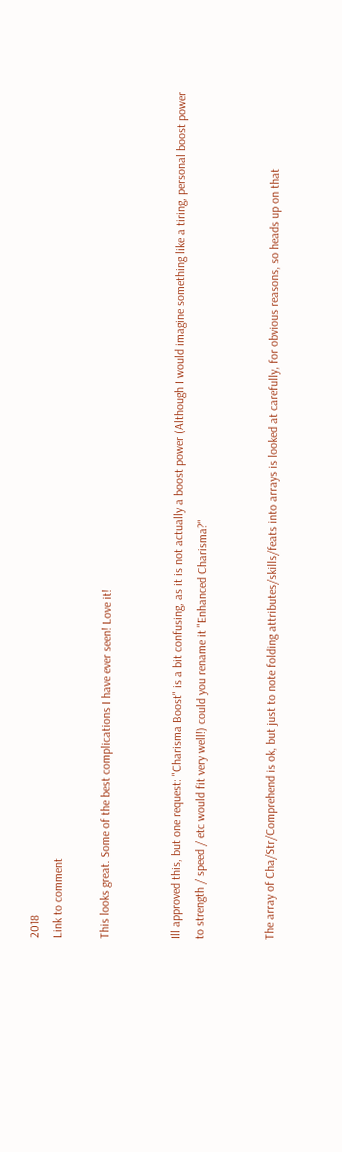2018
Link to comment

This looks great. Some of the best complications I have ever seen! Love it!


Ill approved this, but one request: "Charisma Boost" is a bit confusing, as it is not actually a boost power (Although I would imagine something like a tiring, personal boost power to strength / speed / etc would fit very well!) could you rename it "Enhanced Charisma?"


The array of Cha/Str/Comprehend is ok, but just to note folding attributes/skills/feats into arrays is looked at carefully, for obvious reasons, so heads up on that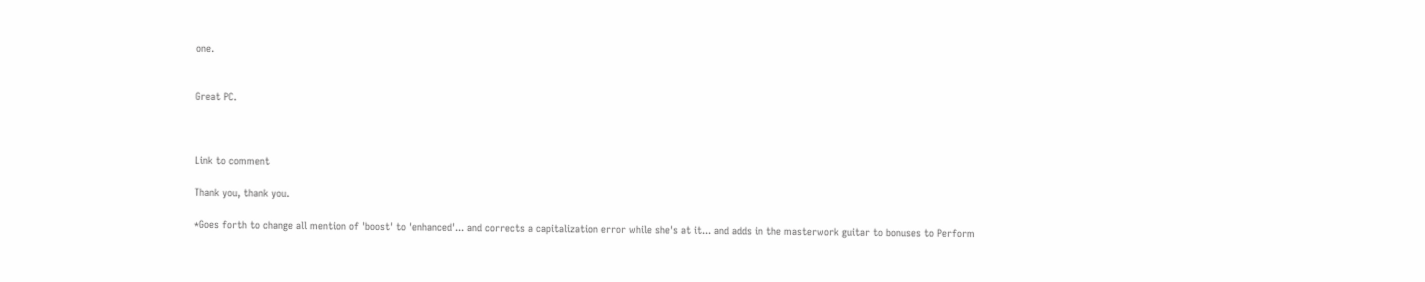one.


Great PC.



Link to comment

Thank you, thank you.

*Goes forth to change all mention of 'boost' to 'enhanced'... and corrects a capitalization error while she's at it... and adds in the masterwork guitar to bonuses to Perform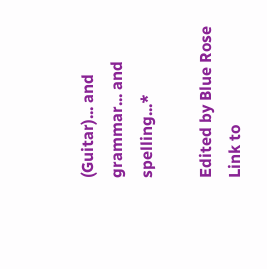(Guitar)... and grammar... and spelling...*

Edited by Blue Rose
Link to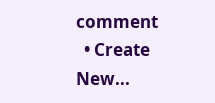comment
  • Create New...